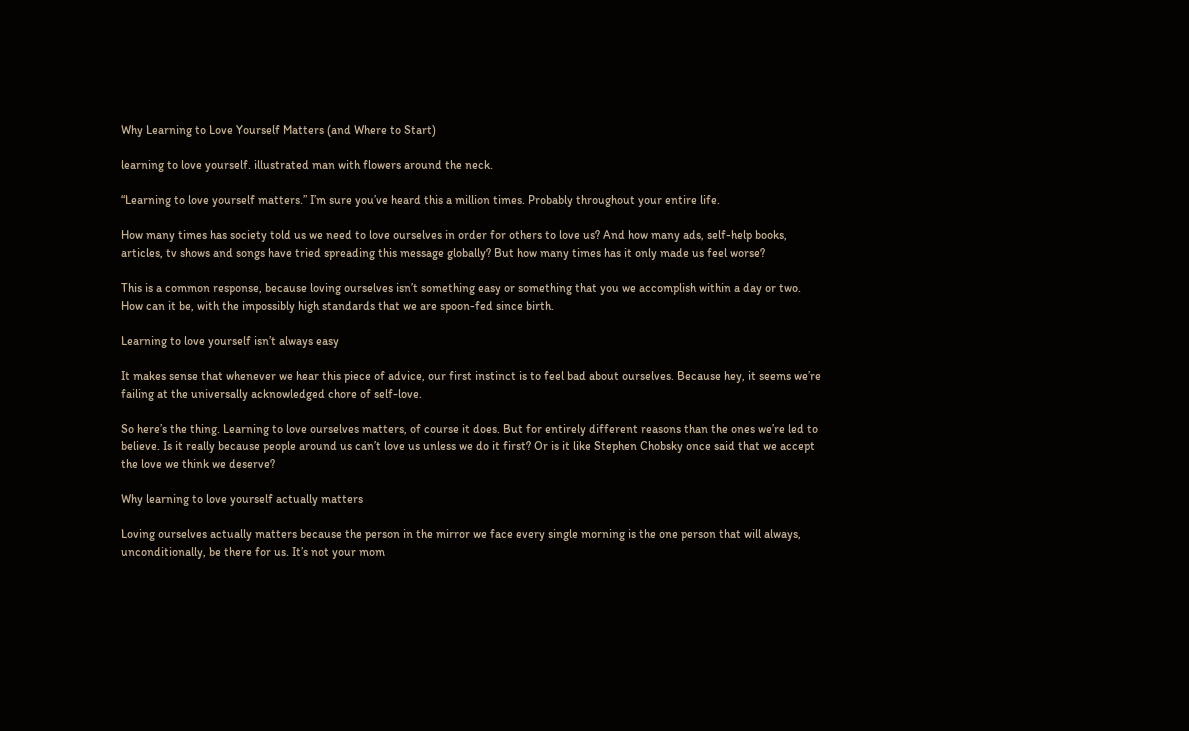Why Learning to Love Yourself Matters (and Where to Start)

learning to love yourself. illustrated man with flowers around the neck.

“Learning to love yourself matters.” I’m sure you’ve heard this a million times. Probably throughout your entire life.

How many times has society told us we need to love ourselves in order for others to love us? And how many ads, self-help books, articles, tv shows and songs have tried spreading this message globally? But how many times has it only made us feel worse?

This is a common response, because loving ourselves isn’t something easy or something that you we accomplish within a day or two. How can it be, with the impossibly high standards that we are spoon-fed since birth.

Learning to love yourself isn’t always easy

It makes sense that whenever we hear this piece of advice, our first instinct is to feel bad about ourselves. Because hey, it seems we’re failing at the universally acknowledged chore of self-love.

So here’s the thing. Learning to love ourselves matters, of course it does. But for entirely different reasons than the ones we’re led to believe. Is it really because people around us can’t love us unless we do it first? Or is it like Stephen Chobsky once said that we accept the love we think we deserve?

Why learning to love yourself actually matters

Loving ourselves actually matters because the person in the mirror we face every single morning is the one person that will always, unconditionally, be there for us. It’s not your mom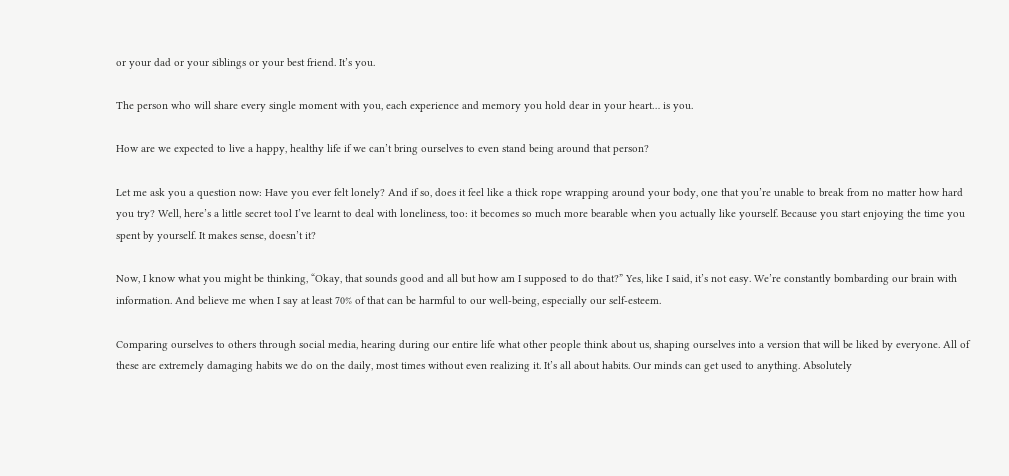or your dad or your siblings or your best friend. It’s you.

The person who will share every single moment with you, each experience and memory you hold dear in your heart… is you.

How are we expected to live a happy, healthy life if we can’t bring ourselves to even stand being around that person?

Let me ask you a question now: Have you ever felt lonely? And if so, does it feel like a thick rope wrapping around your body, one that you’re unable to break from no matter how hard you try? Well, here’s a little secret tool I’ve learnt to deal with loneliness, too: it becomes so much more bearable when you actually like yourself. Because you start enjoying the time you spent by yourself. It makes sense, doesn’t it?

Now, I know what you might be thinking, “Okay, that sounds good and all but how am I supposed to do that?” Yes, like I said, it’s not easy. We’re constantly bombarding our brain with information. And believe me when I say at least 70% of that can be harmful to our well-being, especially our self-esteem.

Comparing ourselves to others through social media, hearing during our entire life what other people think about us, shaping ourselves into a version that will be liked by everyone. All of these are extremely damaging habits we do on the daily, most times without even realizing it. It’s all about habits. Our minds can get used to anything. Absolutely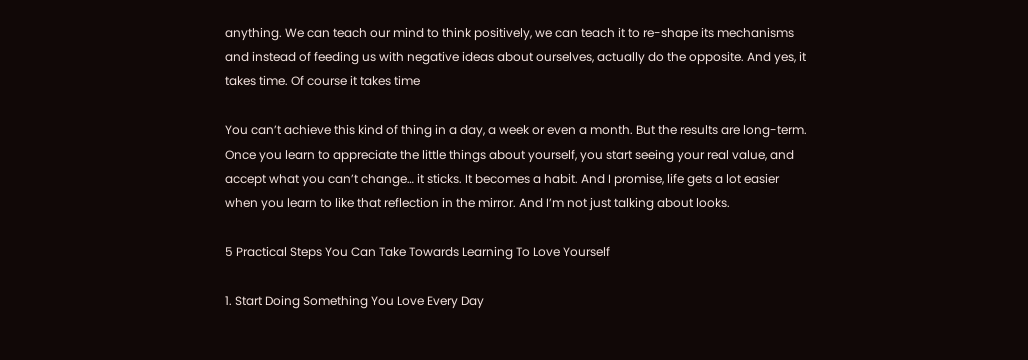anything. We can teach our mind to think positively, we can teach it to re-shape its mechanisms and instead of feeding us with negative ideas about ourselves, actually do the opposite. And yes, it takes time. Of course it takes time

You can’t achieve this kind of thing in a day, a week or even a month. But the results are long-term. Once you learn to appreciate the little things about yourself, you start seeing your real value, and accept what you can’t change… it sticks. It becomes a habit. And I promise, life gets a lot easier when you learn to like that reflection in the mirror. And I’m not just talking about looks.

5 Practical Steps You Can Take Towards Learning To Love Yourself

1. Start Doing Something You Love Every Day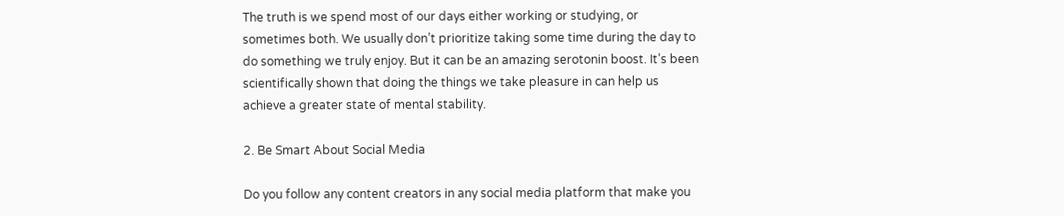The truth is we spend most of our days either working or studying, or sometimes both. We usually don’t prioritize taking some time during the day to do something we truly enjoy. But it can be an amazing serotonin boost. It’s been scientifically shown that doing the things we take pleasure in can help us achieve a greater state of mental stability.

2. Be Smart About Social Media

Do you follow any content creators in any social media platform that make you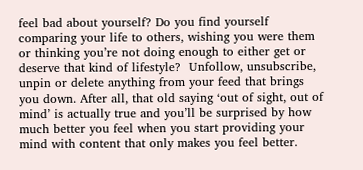feel bad about yourself? Do you find yourself comparing your life to others, wishing you were them or thinking you’re not doing enough to either get or deserve that kind of lifestyle?  Unfollow, unsubscribe, unpin or delete anything from your feed that brings you down. After all, that old saying ‘out of sight, out of mind’ is actually true and you’ll be surprised by how much better you feel when you start providing your mind with content that only makes you feel better.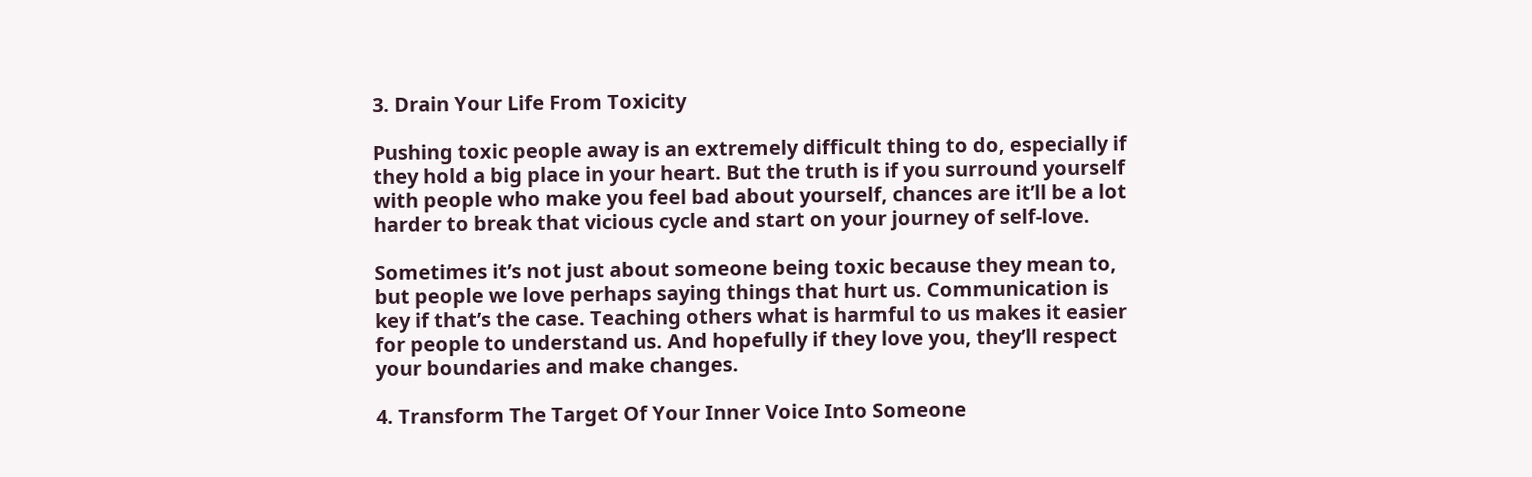3. Drain Your Life From Toxicity

Pushing toxic people away is an extremely difficult thing to do, especially if they hold a big place in your heart. But the truth is if you surround yourself with people who make you feel bad about yourself, chances are it’ll be a lot harder to break that vicious cycle and start on your journey of self-love.

Sometimes it’s not just about someone being toxic because they mean to, but people we love perhaps saying things that hurt us. Communication is key if that’s the case. Teaching others what is harmful to us makes it easier for people to understand us. And hopefully if they love you, they’ll respect your boundaries and make changes.

4. Transform The Target Of Your Inner Voice Into Someone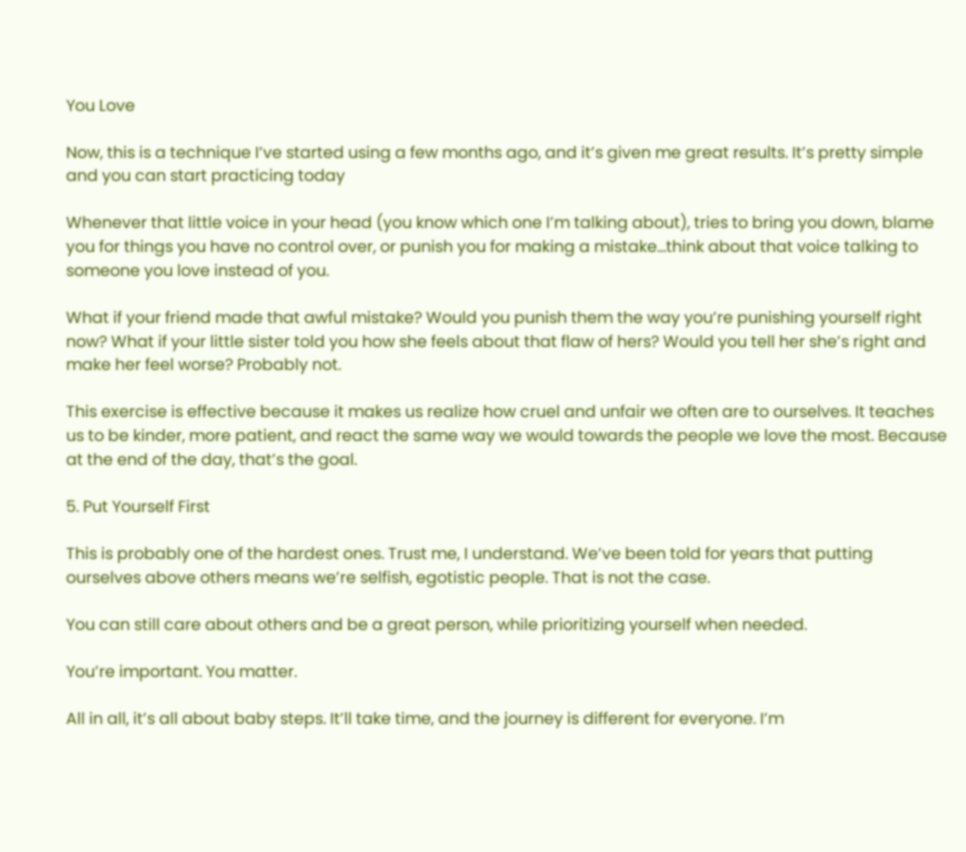You Love

Now, this is a technique I’ve started using a few months ago, and it’s given me great results. It’s pretty simple and you can start practicing today

Whenever that little voice in your head (you know which one I’m talking about), tries to bring you down, blame you for things you have no control over, or punish you for making a mistake…think about that voice talking to someone you love instead of you.

What if your friend made that awful mistake? Would you punish them the way you’re punishing yourself right now? What if your little sister told you how she feels about that flaw of hers? Would you tell her she’s right and make her feel worse? Probably not.

This exercise is effective because it makes us realize how cruel and unfair we often are to ourselves. It teaches us to be kinder, more patient, and react the same way we would towards the people we love the most. Because at the end of the day, that’s the goal.

5. Put Yourself First

This is probably one of the hardest ones. Trust me, I understand. We’ve been told for years that putting ourselves above others means we’re selfish, egotistic people. That is not the case.

You can still care about others and be a great person, while prioritizing yourself when needed.

You’re important. You matter.

All in all, it’s all about baby steps. It’ll take time, and the journey is different for everyone. I’m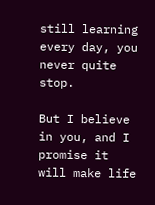still learning every day, you never quite stop.

But I believe in you, and I promise it will make life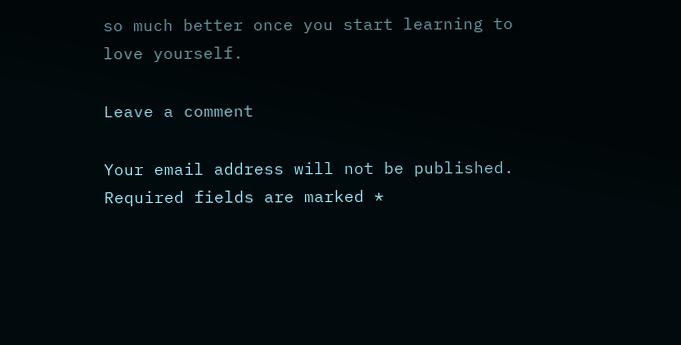so much better once you start learning to love yourself.

Leave a comment

Your email address will not be published. Required fields are marked *